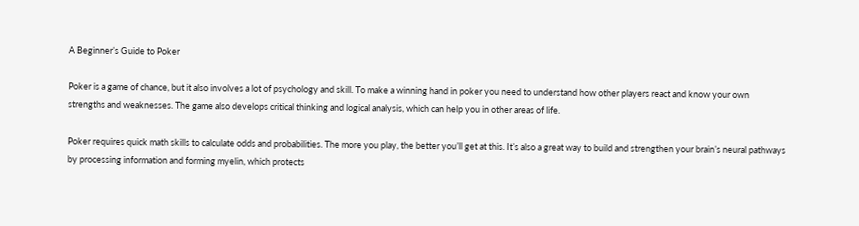A Beginner’s Guide to Poker

Poker is a game of chance, but it also involves a lot of psychology and skill. To make a winning hand in poker you need to understand how other players react and know your own strengths and weaknesses. The game also develops critical thinking and logical analysis, which can help you in other areas of life.

Poker requires quick math skills to calculate odds and probabilities. The more you play, the better you’ll get at this. It’s also a great way to build and strengthen your brain’s neural pathways by processing information and forming myelin, which protects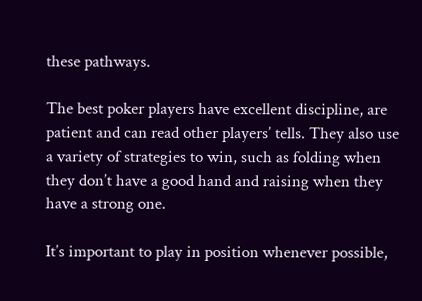these pathways.

The best poker players have excellent discipline, are patient and can read other players’ tells. They also use a variety of strategies to win, such as folding when they don’t have a good hand and raising when they have a strong one.

It’s important to play in position whenever possible,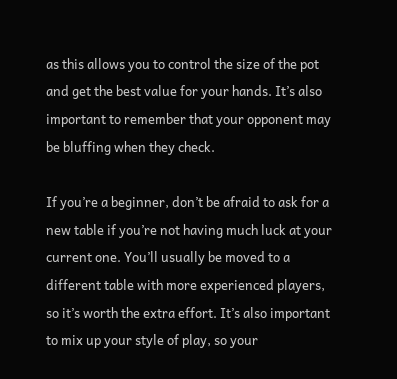as this allows you to control the size of the pot and get the best value for your hands. It’s also important to remember that your opponent may be bluffing when they check.

If you’re a beginner, don’t be afraid to ask for a new table if you’re not having much luck at your current one. You’ll usually be moved to a different table with more experienced players, so it’s worth the extra effort. It’s also important to mix up your style of play, so your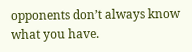opponents don’t always know what you have.